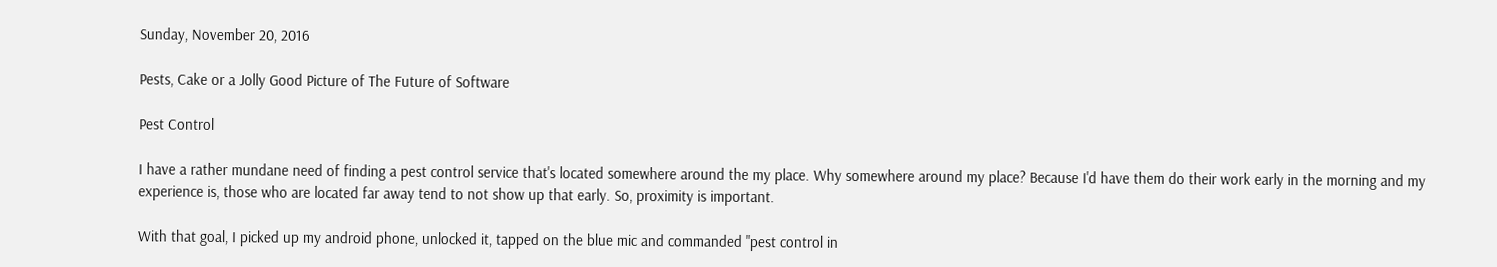Sunday, November 20, 2016

Pests, Cake or a Jolly Good Picture of The Future of Software

Pest Control

I have a rather mundane need of finding a pest control service that's located somewhere around the my place. Why somewhere around my place? Because I'd have them do their work early in the morning and my experience is, those who are located far away tend to not show up that early. So, proximity is important.

With that goal, I picked up my android phone, unlocked it, tapped on the blue mic and commanded "pest control in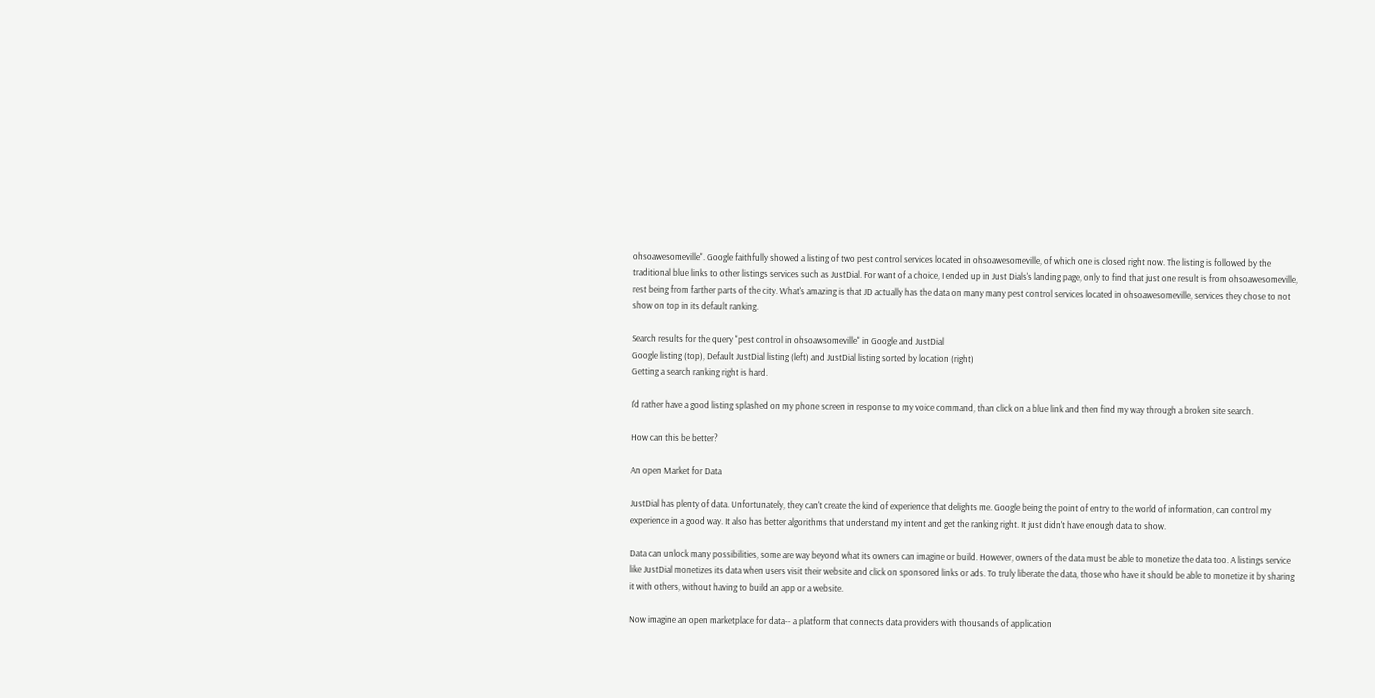ohsoawesomeville". Google faithfully showed a listing of two pest control services located in ohsoawesomeville, of which one is closed right now. The listing is followed by the traditional blue links to other listings services such as JustDial. For want of a choice, I ended up in Just Dials's landing page, only to find that just one result is from ohsoawesomeville, rest being from farther parts of the city. What's amazing is that JD actually has the data on many many pest control services located in ohsoawesomeville, services they chose to not show on top in its default ranking.

Search results for the query "pest control in ohsoawsomeville" in Google and JustDial
Google listing (top), Default JustDial listing (left) and JustDial listing sorted by location (right)
Getting a search ranking right is hard.

I'd rather have a good listing splashed on my phone screen in response to my voice command, than click on a blue link and then find my way through a broken site search.

How can this be better?

An open Market for Data

JustDial has plenty of data. Unfortunately, they can't create the kind of experience that delights me. Google being the point of entry to the world of information, can control my experience in a good way. It also has better algorithms that understand my intent and get the ranking right. It just didn't have enough data to show.

Data can unlock many possibilities, some are way beyond what its owners can imagine or build. However, owners of the data must be able to monetize the data too. A listings service like JustDial monetizes its data when users visit their website and click on sponsored links or ads. To truly liberate the data, those who have it should be able to monetize it by sharing it with others, without having to build an app or a website.

Now imagine an open marketplace for data-- a platform that connects data providers with thousands of application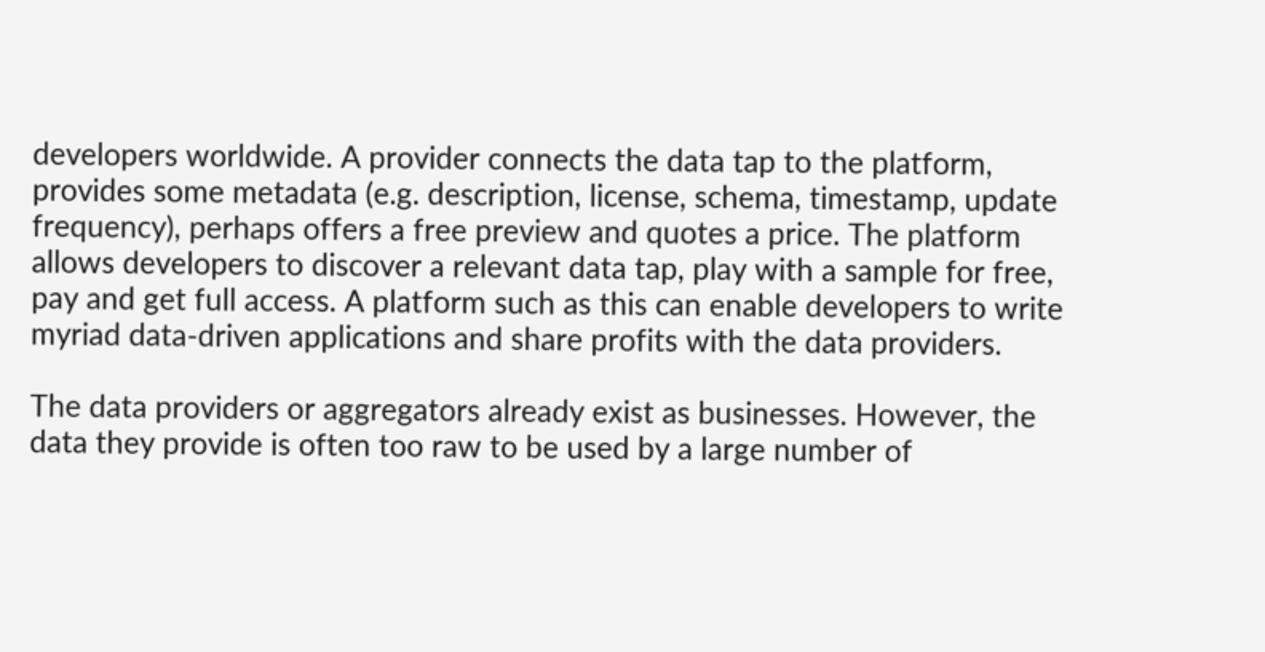developers worldwide. A provider connects the data tap to the platform, provides some metadata (e.g. description, license, schema, timestamp, update frequency), perhaps offers a free preview and quotes a price. The platform allows developers to discover a relevant data tap, play with a sample for free, pay and get full access. A platform such as this can enable developers to write myriad data-driven applications and share profits with the data providers.

The data providers or aggregators already exist as businesses. However, the data they provide is often too raw to be used by a large number of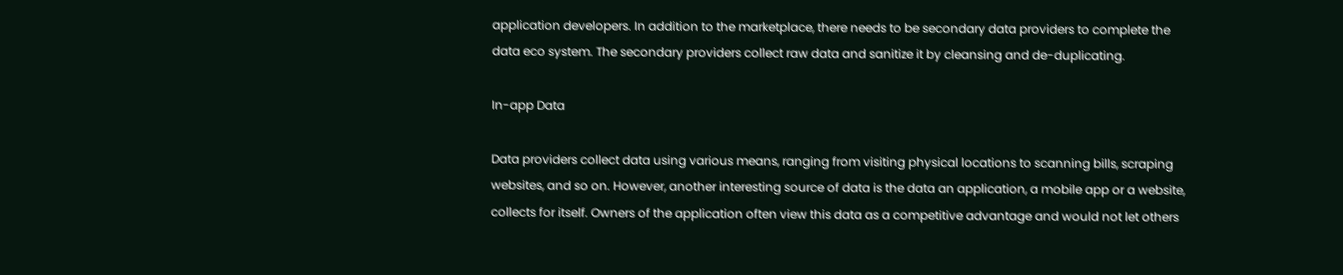application developers. In addition to the marketplace, there needs to be secondary data providers to complete the data eco system. The secondary providers collect raw data and sanitize it by cleansing and de-duplicating.

In-app Data

Data providers collect data using various means, ranging from visiting physical locations to scanning bills, scraping websites, and so on. However, another interesting source of data is the data an application, a mobile app or a website, collects for itself. Owners of the application often view this data as a competitive advantage and would not let others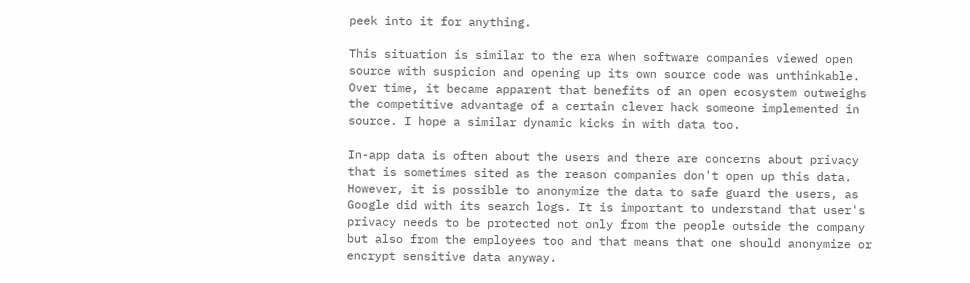peek into it for anything.

This situation is similar to the era when software companies viewed open source with suspicion and opening up its own source code was unthinkable. Over time, it became apparent that benefits of an open ecosystem outweighs the competitive advantage of a certain clever hack someone implemented in source. I hope a similar dynamic kicks in with data too.

In-app data is often about the users and there are concerns about privacy that is sometimes sited as the reason companies don't open up this data. However, it is possible to anonymize the data to safe guard the users, as Google did with its search logs. It is important to understand that user's privacy needs to be protected not only from the people outside the company but also from the employees too and that means that one should anonymize or encrypt sensitive data anyway.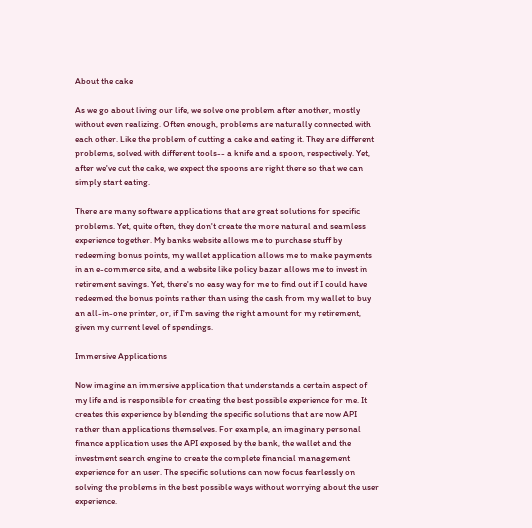About the cake

As we go about living our life, we solve one problem after another, mostly without even realizing. Often enough, problems are naturally connected with each other. Like the problem of cutting a cake and eating it. They are different problems, solved with different tools-- a knife and a spoon, respectively. Yet, after we've cut the cake, we expect the spoons are right there so that we can simply start eating.

There are many software applications that are great solutions for specific problems. Yet, quite often, they don't create the more natural and seamless experience together. My banks website allows me to purchase stuff by redeeming bonus points, my wallet application allows me to make payments in an e-commerce site, and a website like policy bazar allows me to invest in retirement savings. Yet, there's no easy way for me to find out if I could have redeemed the bonus points rather than using the cash from my wallet to buy an all-in-one printer, or, if I'm saving the right amount for my retirement, given my current level of spendings.

Immersive Applications

Now imagine an immersive application that understands a certain aspect of my life and is responsible for creating the best possible experience for me. It creates this experience by blending the specific solutions that are now API rather than applications themselves. For example, an imaginary personal finance application uses the API exposed by the bank, the wallet and the investment search engine to create the complete financial management experience for an user. The specific solutions can now focus fearlessly on solving the problems in the best possible ways without worrying about the user experience.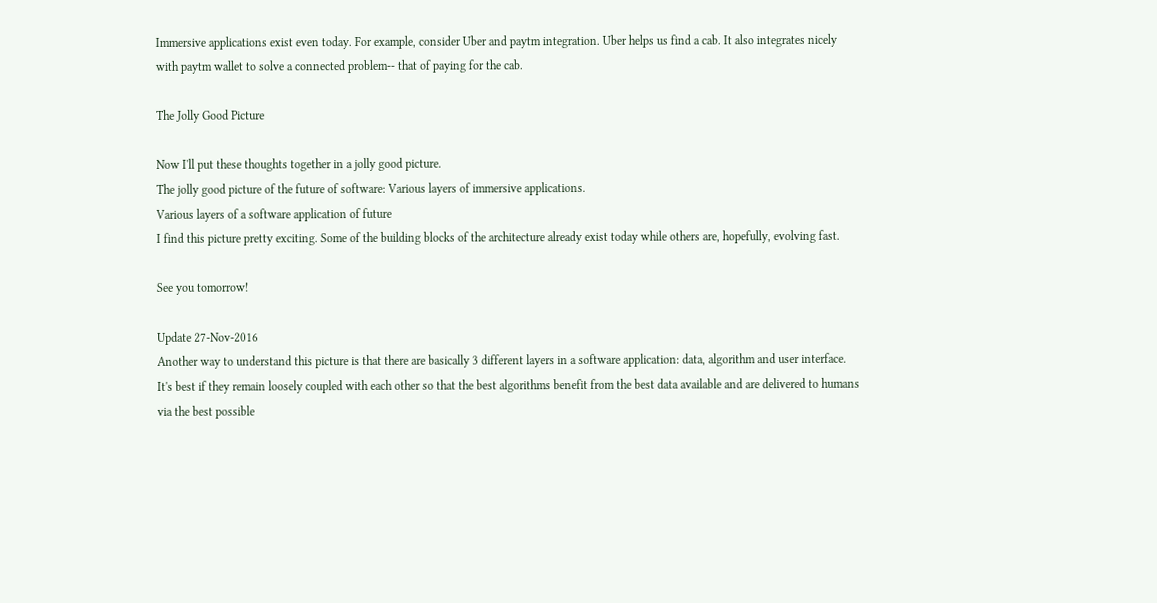Immersive applications exist even today. For example, consider Uber and paytm integration. Uber helps us find a cab. It also integrates nicely with paytm wallet to solve a connected problem-- that of paying for the cab.

The Jolly Good Picture

Now I'll put these thoughts together in a jolly good picture.
The jolly good picture of the future of software: Various layers of immersive applications.
Various layers of a software application of future
I find this picture pretty exciting. Some of the building blocks of the architecture already exist today while others are, hopefully, evolving fast.

See you tomorrow!

Update 27-Nov-2016
Another way to understand this picture is that there are basically 3 different layers in a software application: data, algorithm and user interface. It's best if they remain loosely coupled with each other so that the best algorithms benefit from the best data available and are delivered to humans via the best possible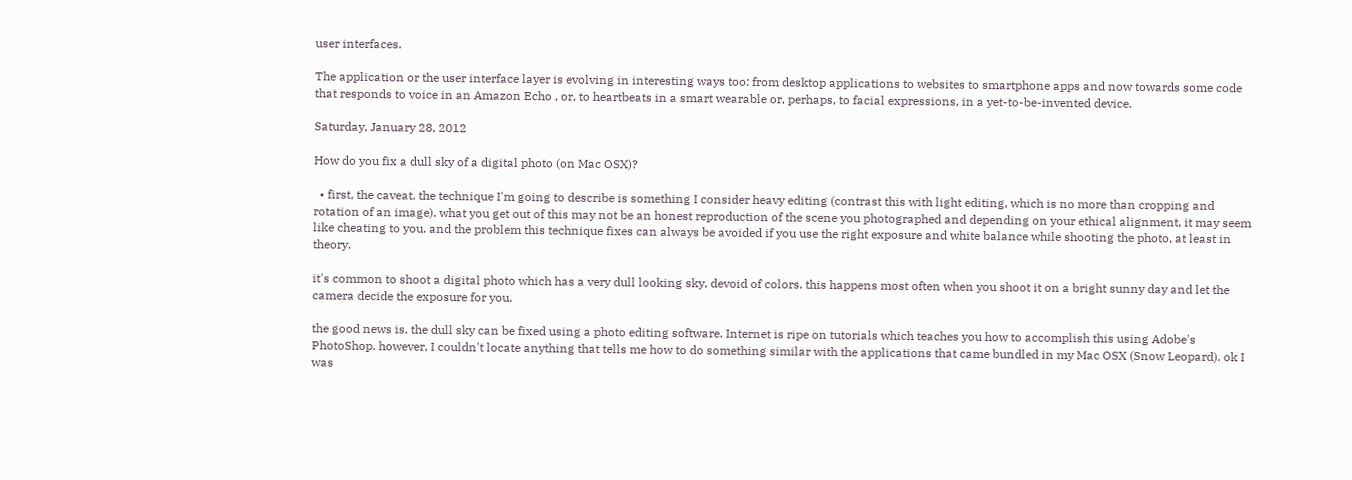user interfaces.

The application or the user interface layer is evolving in interesting ways too: from desktop applications to websites to smartphone apps and now towards some code that responds to voice in an Amazon Echo , or, to heartbeats in a smart wearable or, perhaps, to facial expressions, in a yet-to-be-invented device.

Saturday, January 28, 2012

How do you fix a dull sky of a digital photo (on Mac OSX)?

  • first, the caveat. the technique I'm going to describe is something I consider heavy editing (contrast this with light editing, which is no more than cropping and rotation of an image). what you get out of this may not be an honest reproduction of the scene you photographed and depending on your ethical alignment, it may seem like cheating to you. and the problem this technique fixes can always be avoided if you use the right exposure and white balance while shooting the photo, at least in theory.

it's common to shoot a digital photo which has a very dull looking sky, devoid of colors. this happens most often when you shoot it on a bright sunny day and let the camera decide the exposure for you.

the good news is, the dull sky can be fixed using a photo editing software. Internet is ripe on tutorials which teaches you how to accomplish this using Adobe's PhotoShop. however, I couldn't locate anything that tells me how to do something similar with the applications that came bundled in my Mac OSX (Snow Leopard). ok I was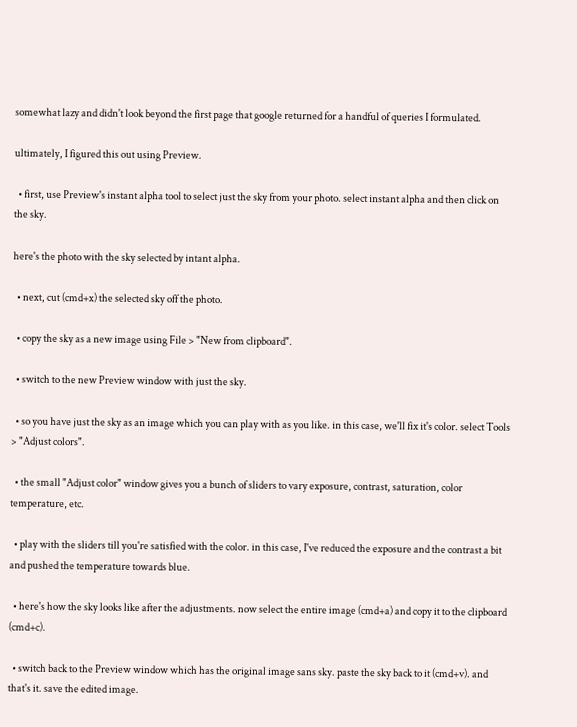somewhat lazy and didn't look beyond the first page that google returned for a handful of queries I formulated.

ultimately, I figured this out using Preview.

  • first, use Preview's instant alpha tool to select just the sky from your photo. select instant alpha and then click on the sky.

here's the photo with the sky selected by intant alpha.

  • next, cut (cmd+x) the selected sky off the photo.

  • copy the sky as a new image using File > "New from clipboard".

  • switch to the new Preview window with just the sky.

  • so you have just the sky as an image which you can play with as you like. in this case, we'll fix it's color. select Tools > "Adjust colors".

  • the small "Adjust color" window gives you a bunch of sliders to vary exposure, contrast, saturation, color temperature, etc.

  • play with the sliders till you're satisfied with the color. in this case, I've reduced the exposure and the contrast a bit and pushed the temperature towards blue.

  • here's how the sky looks like after the adjustments. now select the entire image (cmd+a) and copy it to the clipboard (cmd+c).

  • switch back to the Preview window which has the original image sans sky. paste the sky back to it (cmd+v). and that's it. save the edited image.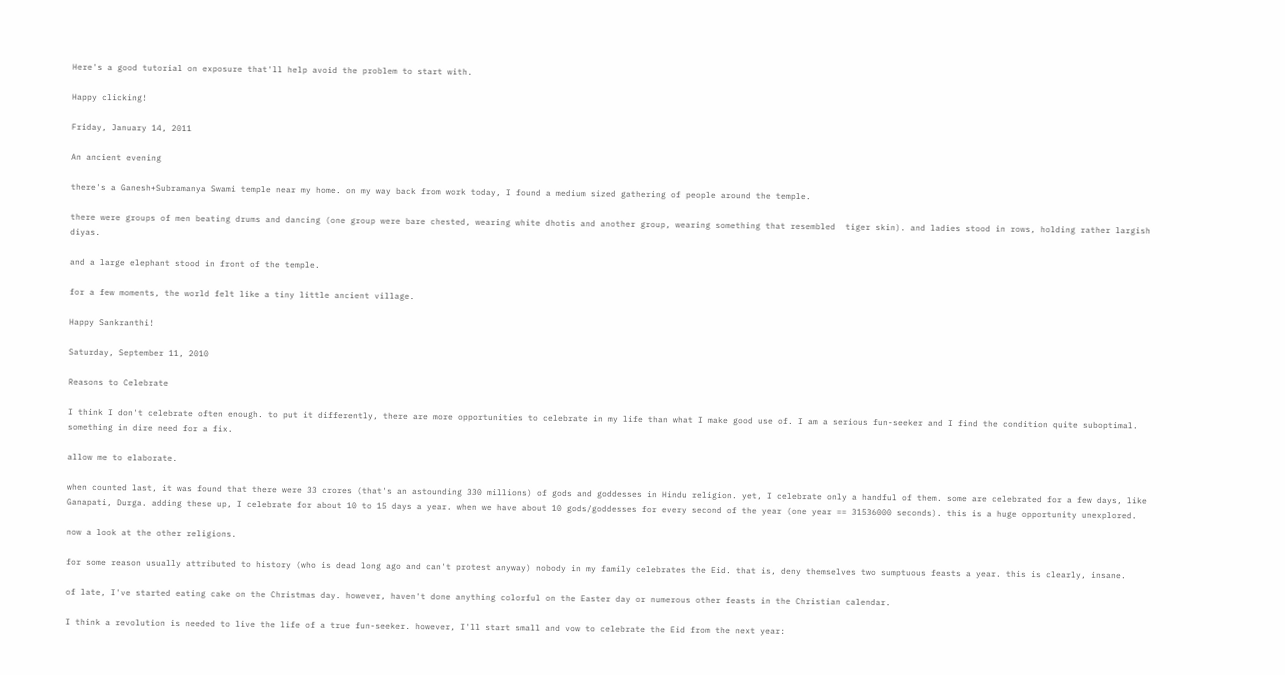Here's a good tutorial on exposure that'll help avoid the problem to start with.

Happy clicking!

Friday, January 14, 2011

An ancient evening

there's a Ganesh+Subramanya Swami temple near my home. on my way back from work today, I found a medium sized gathering of people around the temple.

there were groups of men beating drums and dancing (one group were bare chested, wearing white dhotis and another group, wearing something that resembled  tiger skin). and ladies stood in rows, holding rather largish diyas.

and a large elephant stood in front of the temple.

for a few moments, the world felt like a tiny little ancient village.

Happy Sankranthi!

Saturday, September 11, 2010

Reasons to Celebrate

I think I don't celebrate often enough. to put it differently, there are more opportunities to celebrate in my life than what I make good use of. I am a serious fun-seeker and I find the condition quite suboptimal. something in dire need for a fix.

allow me to elaborate.

when counted last, it was found that there were 33 crores (that's an astounding 330 millions) of gods and goddesses in Hindu religion. yet, I celebrate only a handful of them. some are celebrated for a few days, like Ganapati, Durga. adding these up, I celebrate for about 10 to 15 days a year. when we have about 10 gods/goddesses for every second of the year (one year == 31536000 seconds). this is a huge opportunity unexplored.

now a look at the other religions.

for some reason usually attributed to history (who is dead long ago and can't protest anyway) nobody in my family celebrates the Eid. that is, deny themselves two sumptuous feasts a year. this is clearly, insane.

of late, I've started eating cake on the Christmas day. however, haven't done anything colorful on the Easter day or numerous other feasts in the Christian calendar.

I think a revolution is needed to live the life of a true fun-seeker. however, I'll start small and vow to celebrate the Eid from the next year: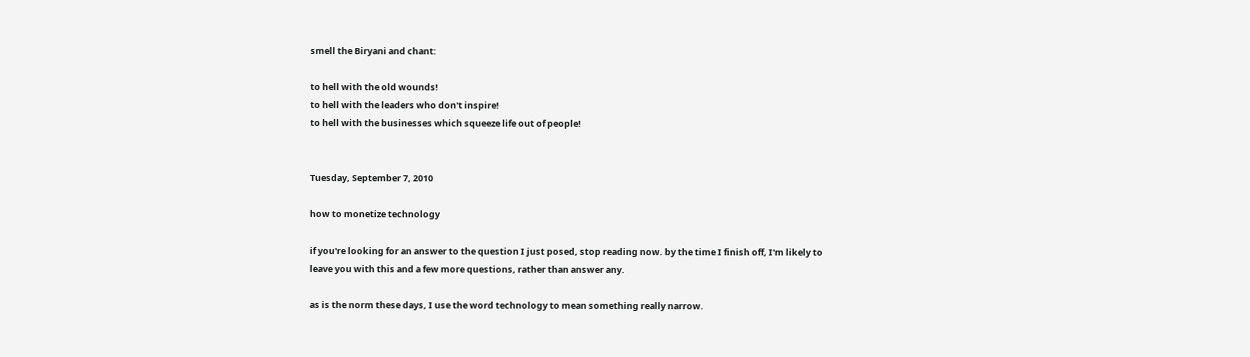smell the Biryani and chant:

to hell with the old wounds!
to hell with the leaders who don't inspire!
to hell with the businesses which squeeze life out of people!


Tuesday, September 7, 2010

how to monetize technology

if you're looking for an answer to the question I just posed, stop reading now. by the time I finish off, I'm likely to leave you with this and a few more questions, rather than answer any.

as is the norm these days, I use the word technology to mean something really narrow.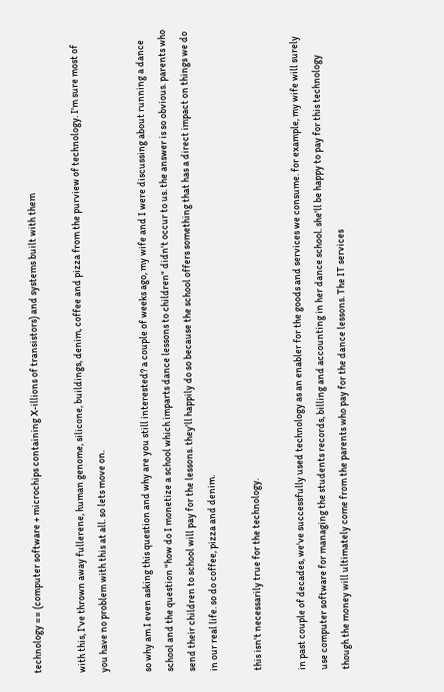technology == (computer software + microchips containing X-illions of transistors) and systems built with them

with this, I've thrown away fullerene, human genome, silicone, buildings, denim, coffee and pizza from the purview of technology. I'm sure most of you have no problem with this at all. so lets move on.

so why am I even asking this question and why are you still interested? a couple of weeks ago, my wife and I were discussing about running a dance school and the question "how do I monetize a school which imparts dance lessons to children" didn't occur to us. the answer is so obvious. parents who send their children to school will pay for the lessons. they'll happily do so because the school offers something that has a direct impact on things we do in our real life. so do coffee, pizza and denim.

this isn't necessarily true for the technology.

in past couple of decades, we've successfully used technology as an enabler for the goods and services we consume. for example, my wife will surely use computer software for managing the students records, billing and accounting in her dance school. she'll be happy to pay for this technology though the money will ultimately come from the parents who pay for the dance lessons. The IT services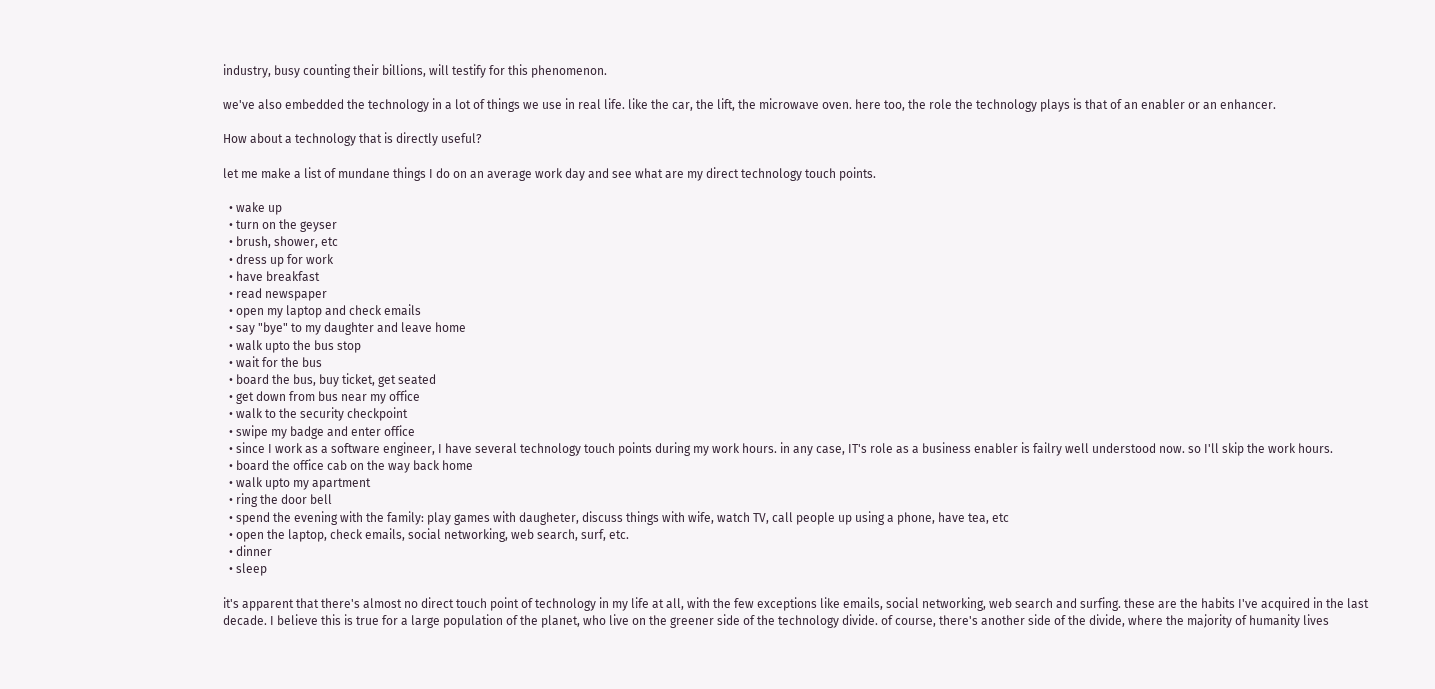industry, busy counting their billions, will testify for this phenomenon.

we've also embedded the technology in a lot of things we use in real life. like the car, the lift, the microwave oven. here too, the role the technology plays is that of an enabler or an enhancer.

How about a technology that is directly useful?

let me make a list of mundane things I do on an average work day and see what are my direct technology touch points.

  • wake up
  • turn on the geyser
  • brush, shower, etc
  • dress up for work
  • have breakfast
  • read newspaper
  • open my laptop and check emails
  • say "bye" to my daughter and leave home
  • walk upto the bus stop
  • wait for the bus
  • board the bus, buy ticket, get seated
  • get down from bus near my office
  • walk to the security checkpoint
  • swipe my badge and enter office
  • since I work as a software engineer, I have several technology touch points during my work hours. in any case, IT's role as a business enabler is failry well understood now. so I'll skip the work hours.
  • board the office cab on the way back home
  • walk upto my apartment
  • ring the door bell
  • spend the evening with the family: play games with daugheter, discuss things with wife, watch TV, call people up using a phone, have tea, etc
  • open the laptop, check emails, social networking, web search, surf, etc.
  • dinner
  • sleep

it's apparent that there's almost no direct touch point of technology in my life at all, with the few exceptions like emails, social networking, web search and surfing. these are the habits I've acquired in the last decade. I believe this is true for a large population of the planet, who live on the greener side of the technology divide. of course, there's another side of the divide, where the majority of humanity lives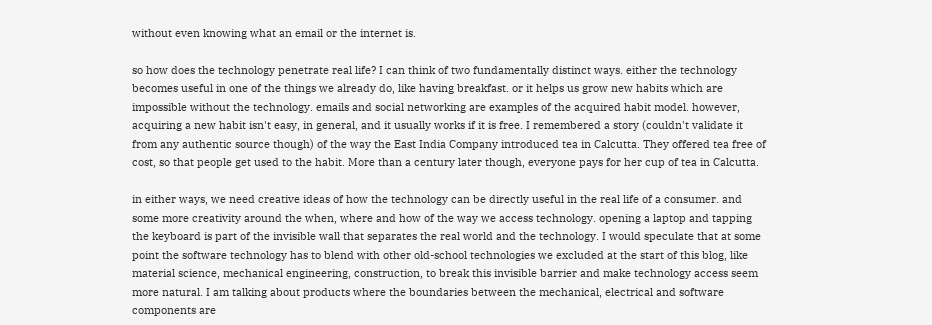without even knowing what an email or the internet is.

so how does the technology penetrate real life? I can think of two fundamentally distinct ways. either the technology becomes useful in one of the things we already do, like having breakfast. or it helps us grow new habits which are impossible without the technology. emails and social networking are examples of the acquired habit model. however, acquiring a new habit isn't easy, in general, and it usually works if it is free. I remembered a story (couldn't validate it from any authentic source though) of the way the East India Company introduced tea in Calcutta. They offered tea free of cost, so that people get used to the habit. More than a century later though, everyone pays for her cup of tea in Calcutta.

in either ways, we need creative ideas of how the technology can be directly useful in the real life of a consumer. and some more creativity around the when, where and how of the way we access technology. opening a laptop and tapping the keyboard is part of the invisible wall that separates the real world and the technology. I would speculate that at some point the software technology has to blend with other old-school technologies we excluded at the start of this blog, like material science, mechanical engineering, construction, to break this invisible barrier and make technology access seem more natural. I am talking about products where the boundaries between the mechanical, electrical and software components are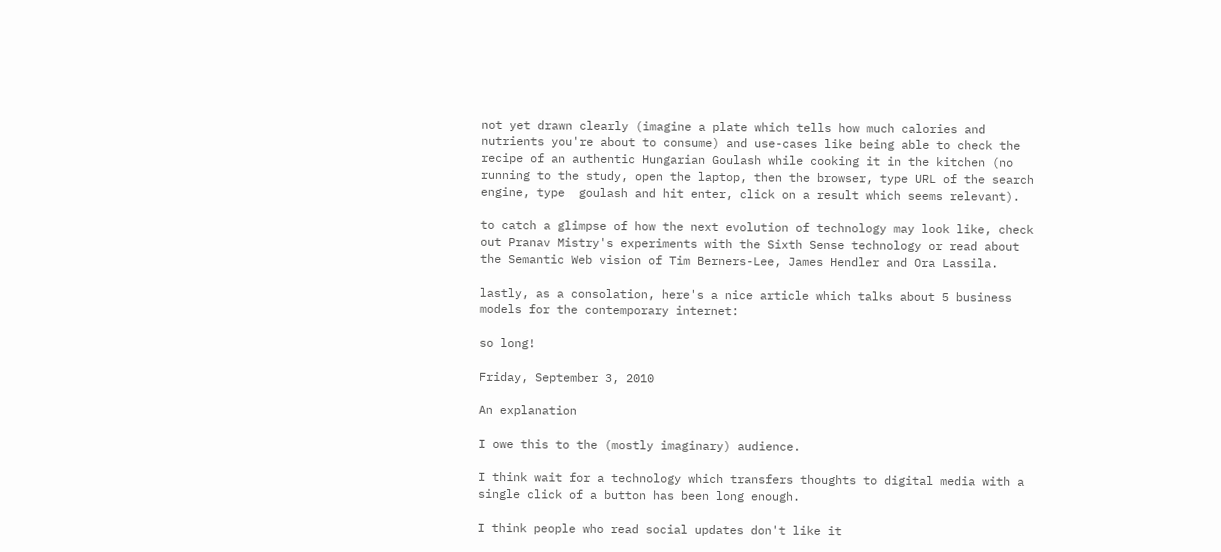not yet drawn clearly (imagine a plate which tells how much calories and nutrients you're about to consume) and use-cases like being able to check the recipe of an authentic Hungarian Goulash while cooking it in the kitchen (no running to the study, open the laptop, then the browser, type URL of the search engine, type  goulash and hit enter, click on a result which seems relevant).

to catch a glimpse of how the next evolution of technology may look like, check out Pranav Mistry's experiments with the Sixth Sense technology or read about the Semantic Web vision of Tim Berners-Lee, James Hendler and Ora Lassila.

lastly, as a consolation, here's a nice article which talks about 5 business models for the contemporary internet:

so long!

Friday, September 3, 2010

An explanation

I owe this to the (mostly imaginary) audience.

I think wait for a technology which transfers thoughts to digital media with a single click of a button has been long enough.

I think people who read social updates don't like it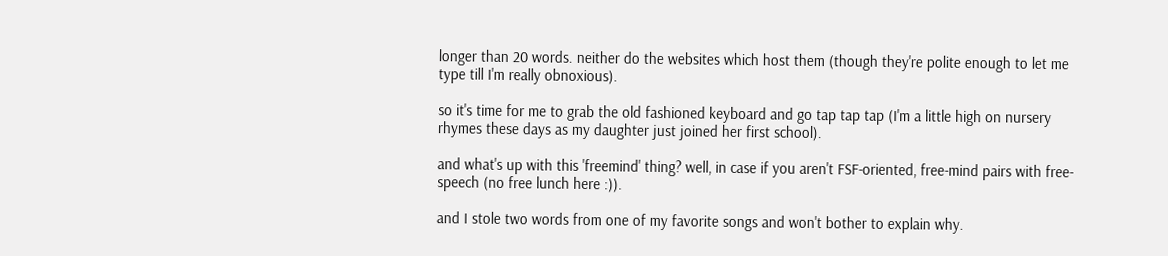longer than 20 words. neither do the websites which host them (though they're polite enough to let me type till I'm really obnoxious).

so it's time for me to grab the old fashioned keyboard and go tap tap tap (I'm a little high on nursery rhymes these days as my daughter just joined her first school).

and what's up with this 'freemind' thing? well, in case if you aren't FSF-oriented, free-mind pairs with free-speech (no free lunch here :)).

and I stole two words from one of my favorite songs and won't bother to explain why.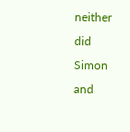neither did Simon and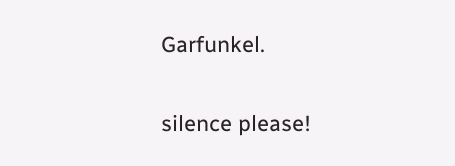Garfunkel.

silence please!